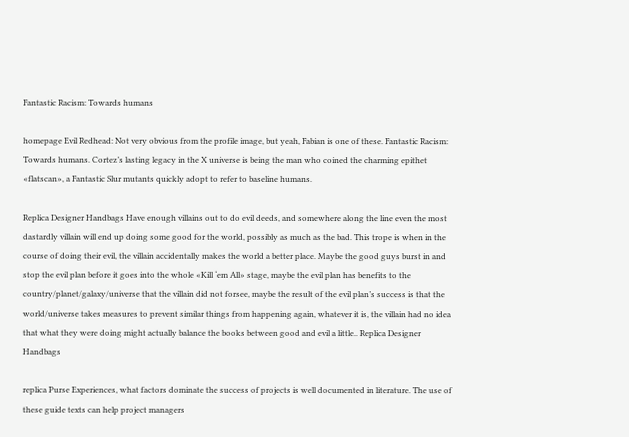Fantastic Racism: Towards humans

homepage Evil Redhead: Not very obvious from the profile image, but yeah, Fabian is one of these. Fantastic Racism: Towards humans. Cortez’s lasting legacy in the X universe is being the man who coined the charming epithet «flatscan», a Fantastic Slur mutants quickly adopt to refer to baseline humans.

Replica Designer Handbags Have enough villains out to do evil deeds, and somewhere along the line even the most dastardly villain will end up doing some good for the world, possibly as much as the bad. This trope is when in the course of doing their evil, the villain accidentally makes the world a better place. Maybe the good guys burst in and stop the evil plan before it goes into the whole «Kill ‘em All» stage, maybe the evil plan has benefits to the country/planet/galaxy/universe that the villain did not forsee, maybe the result of the evil plan’s success is that the world/universe takes measures to prevent similar things from happening again, whatever it is, the villain had no idea that what they were doing might actually balance the books between good and evil a little.. Replica Designer Handbags

replica Purse Experiences, what factors dominate the success of projects is well documented in literature. The use of these guide texts can help project managers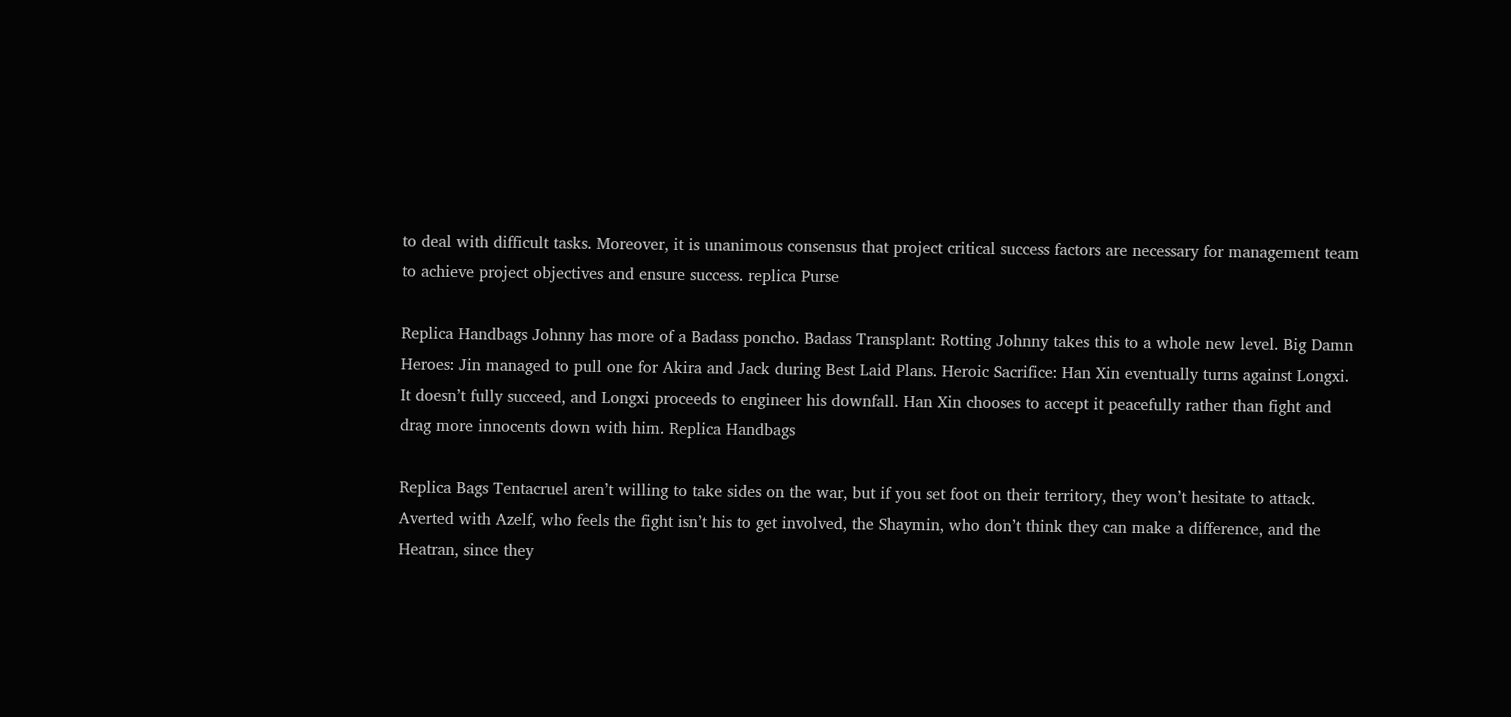to deal with difficult tasks. Moreover, it is unanimous consensus that project critical success factors are necessary for management team to achieve project objectives and ensure success. replica Purse

Replica Handbags Johnny has more of a Badass poncho. Badass Transplant: Rotting Johnny takes this to a whole new level. Big Damn Heroes: Jin managed to pull one for Akira and Jack during Best Laid Plans. Heroic Sacrifice: Han Xin eventually turns against Longxi. It doesn’t fully succeed, and Longxi proceeds to engineer his downfall. Han Xin chooses to accept it peacefully rather than fight and drag more innocents down with him. Replica Handbags

Replica Bags Tentacruel aren’t willing to take sides on the war, but if you set foot on their territory, they won’t hesitate to attack. Averted with Azelf, who feels the fight isn’t his to get involved, the Shaymin, who don’t think they can make a difference, and the Heatran, since they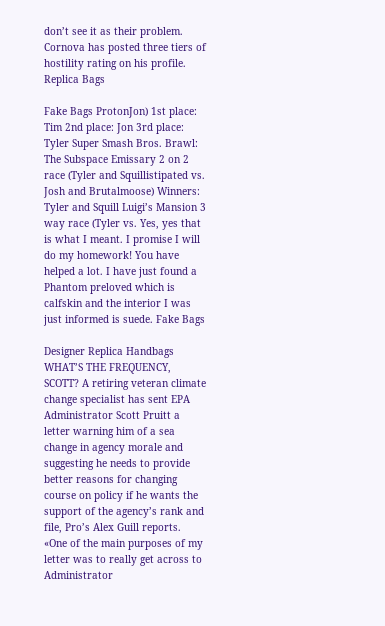don’t see it as their problem. Cornova has posted three tiers of hostility rating on his profile. Replica Bags

Fake Bags ProtonJon) 1st place: Tim 2nd place: Jon 3rd place: Tyler Super Smash Bros. Brawl: The Subspace Emissary 2 on 2 race (Tyler and Squillistipated vs. Josh and Brutalmoose) Winners: Tyler and Squill Luigi’s Mansion 3 way race (Tyler vs. Yes, yes that is what I meant. I promise I will do my homework! You have helped a lot. I have just found a Phantom preloved which is calfskin and the interior I was just informed is suede. Fake Bags

Designer Replica Handbags WHAT’S THE FREQUENCY, SCOTT? A retiring veteran climate change specialist has sent EPA Administrator Scott Pruitt a letter warning him of a sea change in agency morale and suggesting he needs to provide better reasons for changing course on policy if he wants the support of the agency’s rank and file, Pro’s Alex Guill reports. «One of the main purposes of my letter was to really get across to Administrator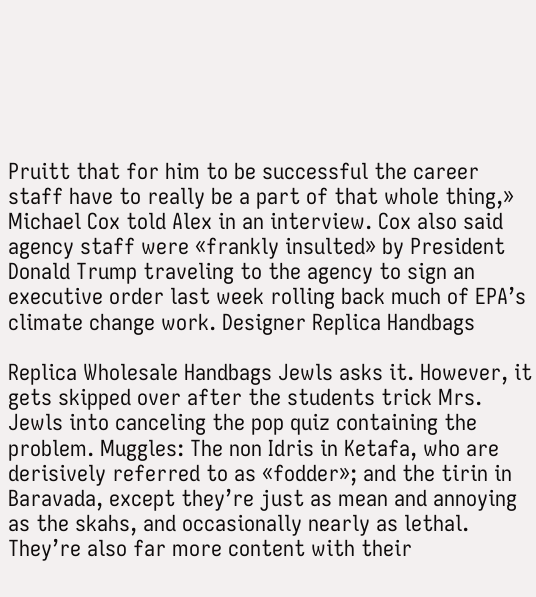Pruitt that for him to be successful the career staff have to really be a part of that whole thing,» Michael Cox told Alex in an interview. Cox also said agency staff were «frankly insulted» by President Donald Trump traveling to the agency to sign an executive order last week rolling back much of EPA’s climate change work. Designer Replica Handbags

Replica Wholesale Handbags Jewls asks it. However, it gets skipped over after the students trick Mrs. Jewls into canceling the pop quiz containing the problem. Muggles: The non Idris in Ketafa, who are derisively referred to as «fodder»; and the tirin in Baravada, except they’re just as mean and annoying as the skahs, and occasionally nearly as lethal. They’re also far more content with their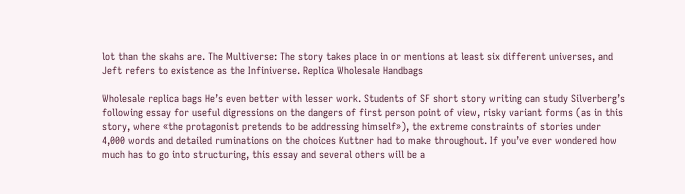lot than the skahs are. The Multiverse: The story takes place in or mentions at least six different universes, and Jeft refers to existence as the Infiniverse. Replica Wholesale Handbags

Wholesale replica bags He’s even better with lesser work. Students of SF short story writing can study Silverberg’s following essay for useful digressions on the dangers of first person point of view, risky variant forms (as in this story, where «the protagonist pretends to be addressing himself»), the extreme constraints of stories under 4,000 words and detailed ruminations on the choices Kuttner had to make throughout. If you’ve ever wondered how much has to go into structuring, this essay and several others will be a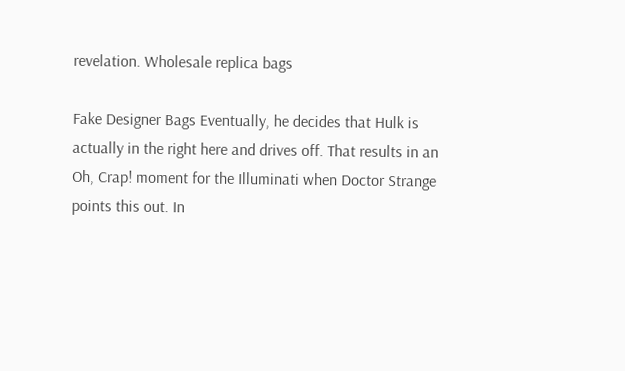revelation. Wholesale replica bags

Fake Designer Bags Eventually, he decides that Hulk is actually in the right here and drives off. That results in an Oh, Crap! moment for the Illuminati when Doctor Strange points this out. In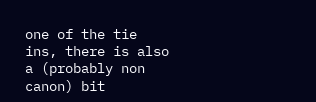one of the tie ins, there is also a (probably non canon) bit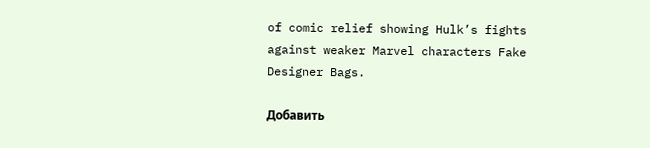of comic relief showing Hulk’s fights against weaker Marvel characters Fake Designer Bags.

Добавить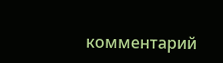комментарий